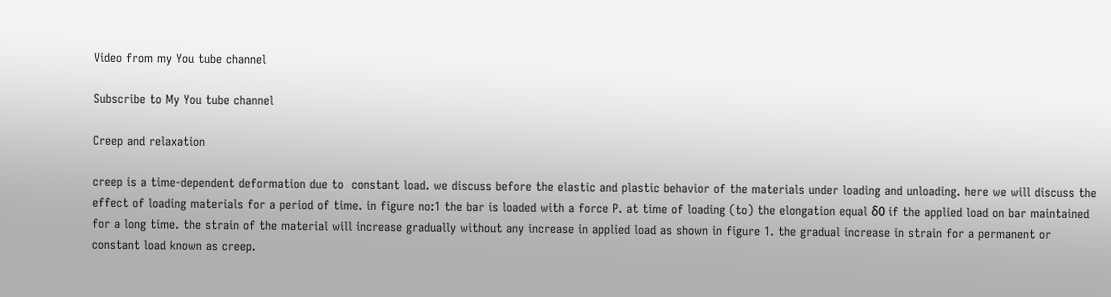Video from my You tube channel

Subscribe to My You tube channel

Creep and relaxation

creep is a time-dependent deformation due to  constant load. we discuss before the elastic and plastic behavior of the materials under loading and unloading. here we will discuss the effect of loading materials for a period of time. in figure no:1 the bar is loaded with a force P. at time of loading (to) the elongation equal δ0 if the applied load on bar maintained for a long time. the strain of the material will increase gradually without any increase in applied load as shown in figure 1. the gradual increase in strain for a permanent or constant load known as creep.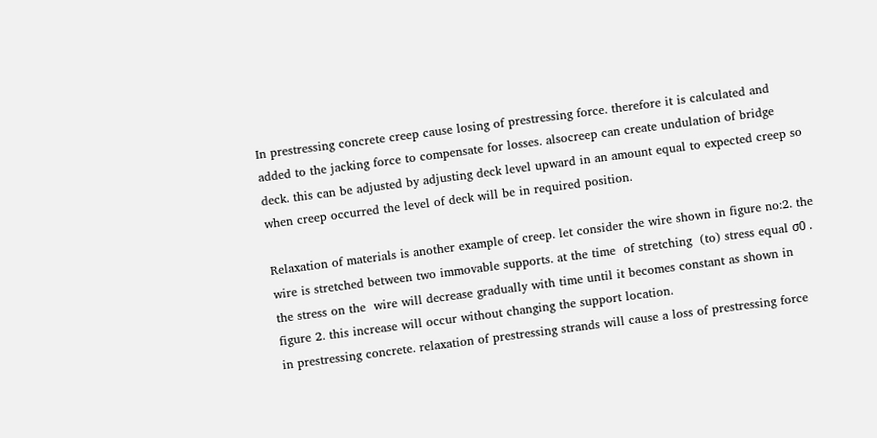In prestressing concrete creep cause losing of prestressing force. therefore it is calculated and added to the jacking force to compensate for losses. alsocreep can create undulation of bridge deck. this can be adjusted by adjusting deck level upward in an amount equal to expected creep so when creep occurred the level of deck will be in required position.

Relaxation of materials is another example of creep. let consider the wire shown in figure no:2. the wire is stretched between two immovable supports. at the time  of stretching  (to) stress equal σ0 . the stress on the  wire will decrease gradually with time until it becomes constant as shown in figure 2. this increase will occur without changing the support location.
in prestressing concrete. relaxation of prestressing strands will cause a loss of prestressing force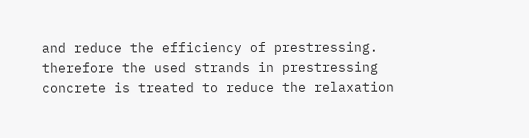and reduce the efficiency of prestressing. therefore the used strands in prestressing concrete is treated to reduce the relaxation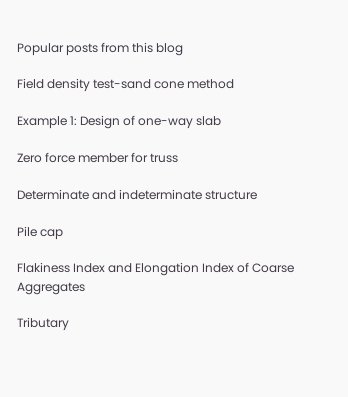Popular posts from this blog

Field density test-sand cone method

Example 1: Design of one-way slab

Zero force member for truss

Determinate and indeterminate structure

Pile cap

Flakiness Index and Elongation Index of Coarse Aggregates

Tributary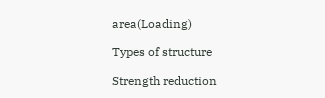area(Loading)

Types of structure

Strength reduction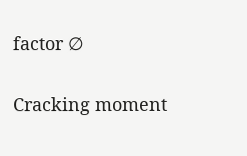factor ∅

Cracking moment